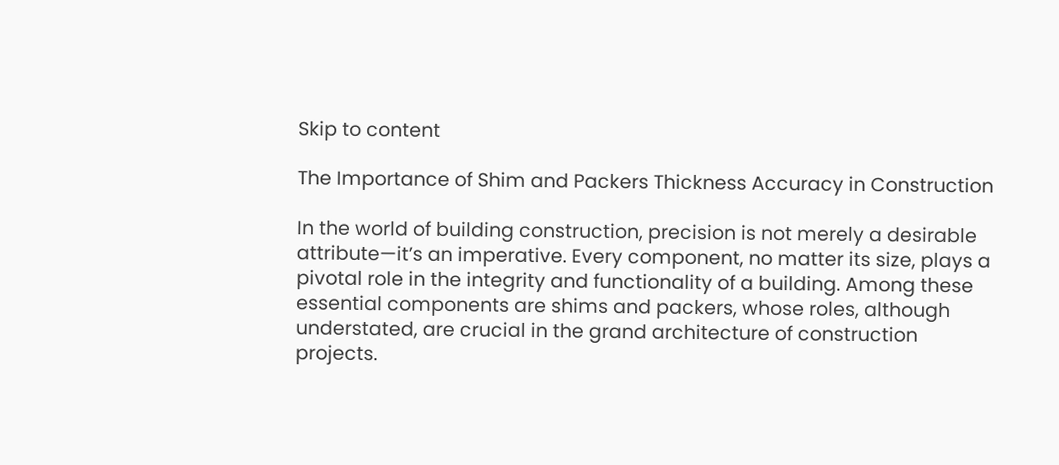Skip to content

The Importance of Shim and Packers Thickness Accuracy in Construction

In the world of building construction, precision is not merely a desirable attribute—it’s an imperative. Every component, no matter its size, plays a pivotal role in the integrity and functionality of a building. Among these essential components are shims and packers, whose roles, although understated, are crucial in the grand architecture of construction projects.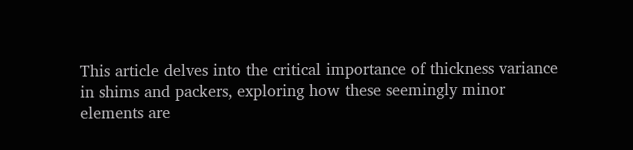This article delves into the critical importance of thickness variance in shims and packers, exploring how these seemingly minor elements are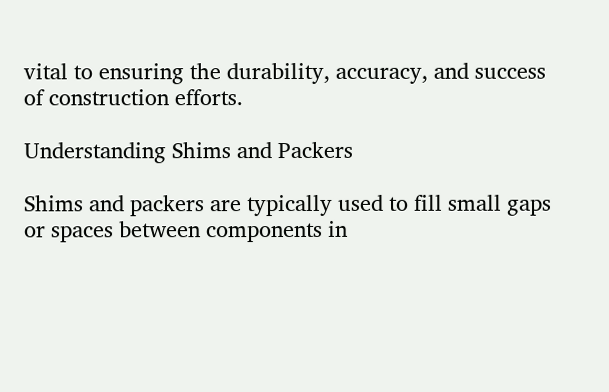vital to ensuring the durability, accuracy, and success of construction efforts.

Understanding Shims and Packers

Shims and packers are typically used to fill small gaps or spaces between components in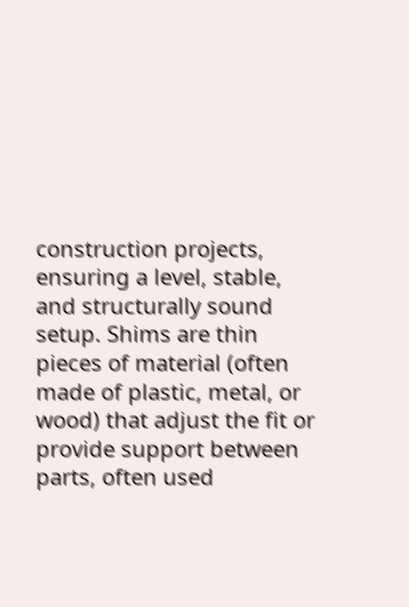construction projects, ensuring a level, stable, and structurally sound setup. Shims are thin pieces of material (often made of plastic, metal, or wood) that adjust the fit or provide support between parts, often used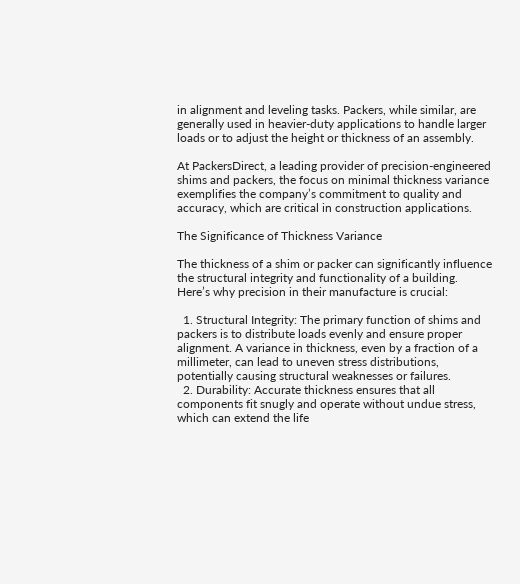in alignment and leveling tasks. Packers, while similar, are generally used in heavier-duty applications to handle larger loads or to adjust the height or thickness of an assembly.

At PackersDirect, a leading provider of precision-engineered shims and packers, the focus on minimal thickness variance exemplifies the company’s commitment to quality and accuracy, which are critical in construction applications.

The Significance of Thickness Variance

The thickness of a shim or packer can significantly influence the structural integrity and functionality of a building. Here’s why precision in their manufacture is crucial:

  1. Structural Integrity: The primary function of shims and packers is to distribute loads evenly and ensure proper alignment. A variance in thickness, even by a fraction of a millimeter, can lead to uneven stress distributions, potentially causing structural weaknesses or failures.
  2. Durability: Accurate thickness ensures that all components fit snugly and operate without undue stress, which can extend the life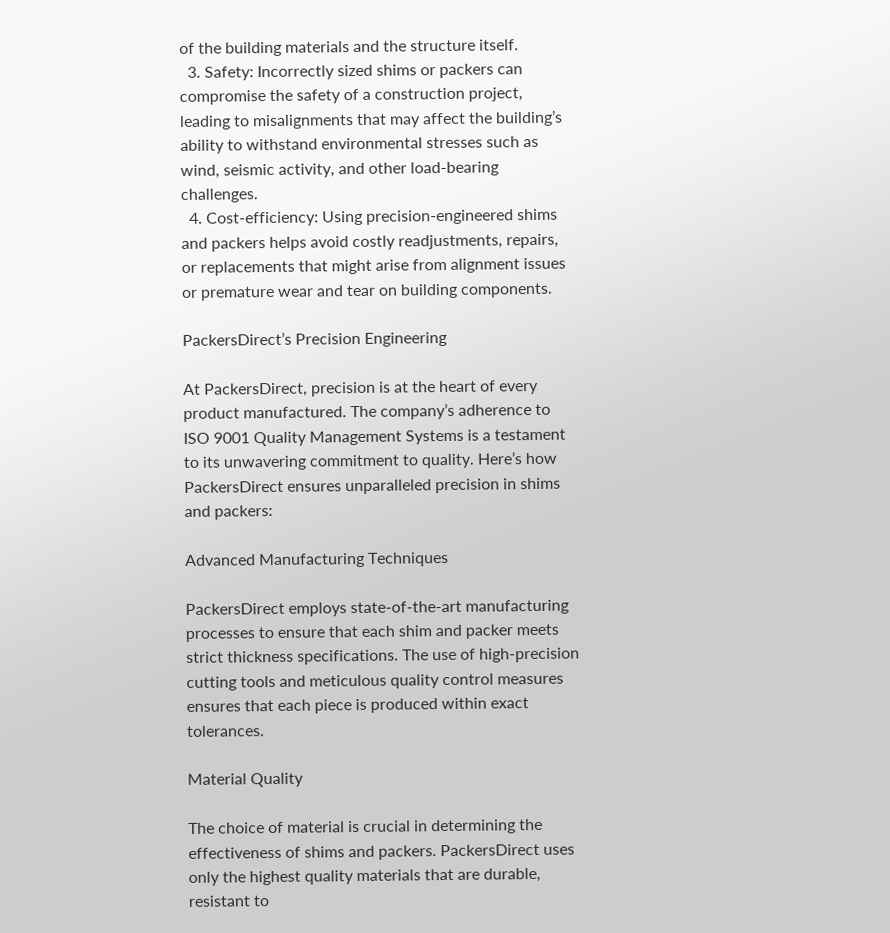of the building materials and the structure itself.
  3. Safety: Incorrectly sized shims or packers can compromise the safety of a construction project, leading to misalignments that may affect the building’s ability to withstand environmental stresses such as wind, seismic activity, and other load-bearing challenges.
  4. Cost-efficiency: Using precision-engineered shims and packers helps avoid costly readjustments, repairs, or replacements that might arise from alignment issues or premature wear and tear on building components.

PackersDirect’s Precision Engineering

At PackersDirect, precision is at the heart of every product manufactured. The company’s adherence to ISO 9001 Quality Management Systems is a testament to its unwavering commitment to quality. Here’s how PackersDirect ensures unparalleled precision in shims and packers:

Advanced Manufacturing Techniques

PackersDirect employs state-of-the-art manufacturing processes to ensure that each shim and packer meets strict thickness specifications. The use of high-precision cutting tools and meticulous quality control measures ensures that each piece is produced within exact tolerances.

Material Quality

The choice of material is crucial in determining the effectiveness of shims and packers. PackersDirect uses only the highest quality materials that are durable, resistant to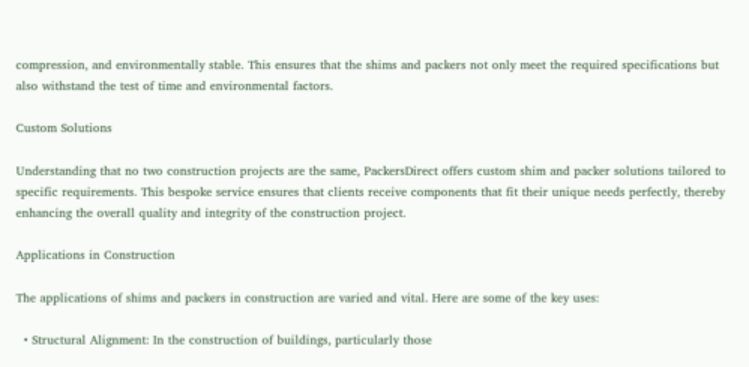compression, and environmentally stable. This ensures that the shims and packers not only meet the required specifications but also withstand the test of time and environmental factors.

Custom Solutions

Understanding that no two construction projects are the same, PackersDirect offers custom shim and packer solutions tailored to specific requirements. This bespoke service ensures that clients receive components that fit their unique needs perfectly, thereby enhancing the overall quality and integrity of the construction project.

Applications in Construction

The applications of shims and packers in construction are varied and vital. Here are some of the key uses:

  • Structural Alignment: In the construction of buildings, particularly those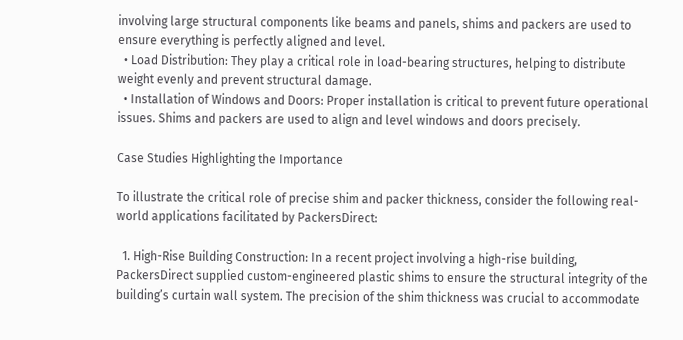involving large structural components like beams and panels, shims and packers are used to ensure everything is perfectly aligned and level.
  • Load Distribution: They play a critical role in load-bearing structures, helping to distribute weight evenly and prevent structural damage.
  • Installation of Windows and Doors: Proper installation is critical to prevent future operational issues. Shims and packers are used to align and level windows and doors precisely.

Case Studies Highlighting the Importance

To illustrate the critical role of precise shim and packer thickness, consider the following real-world applications facilitated by PackersDirect:

  1. High-Rise Building Construction: In a recent project involving a high-rise building, PackersDirect supplied custom-engineered plastic shims to ensure the structural integrity of the building’s curtain wall system. The precision of the shim thickness was crucial to accommodate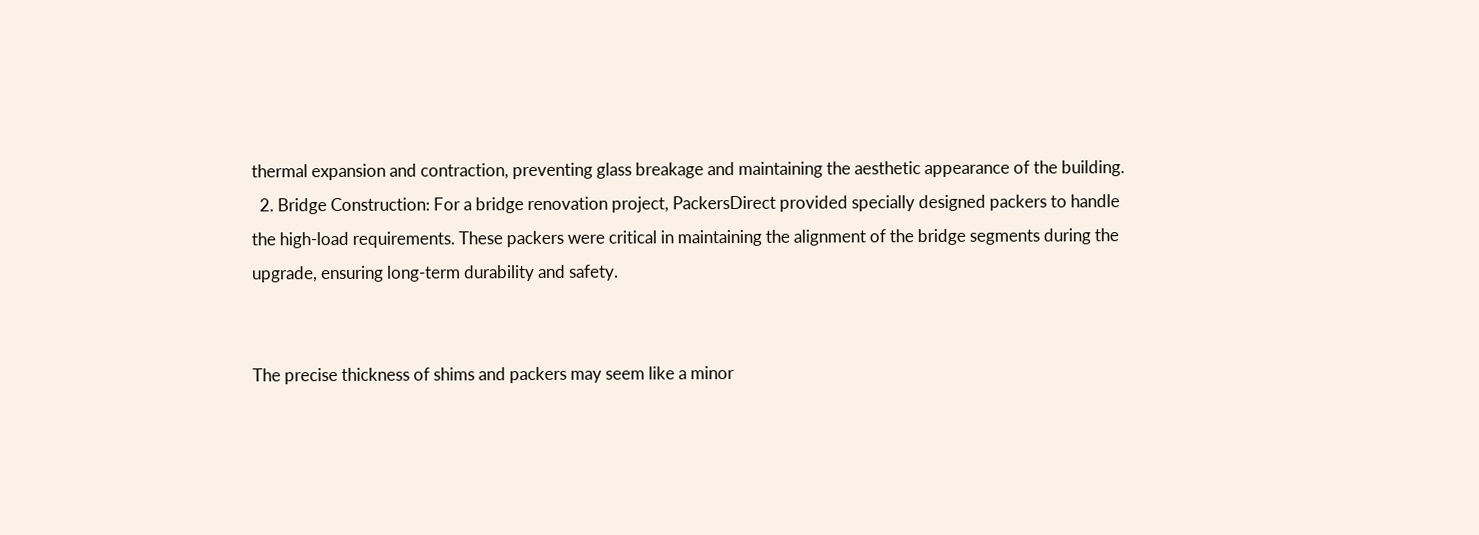thermal expansion and contraction, preventing glass breakage and maintaining the aesthetic appearance of the building.
  2. Bridge Construction: For a bridge renovation project, PackersDirect provided specially designed packers to handle the high-load requirements. These packers were critical in maintaining the alignment of the bridge segments during the upgrade, ensuring long-term durability and safety.


The precise thickness of shims and packers may seem like a minor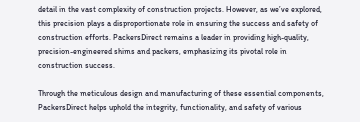detail in the vast complexity of construction projects. However, as we’ve explored, this precision plays a disproportionate role in ensuring the success and safety of construction efforts. PackersDirect remains a leader in providing high-quality, precision-engineered shims and packers, emphasizing its pivotal role in construction success.

Through the meticulous design and manufacturing of these essential components, PackersDirect helps uphold the integrity, functionality, and safety of various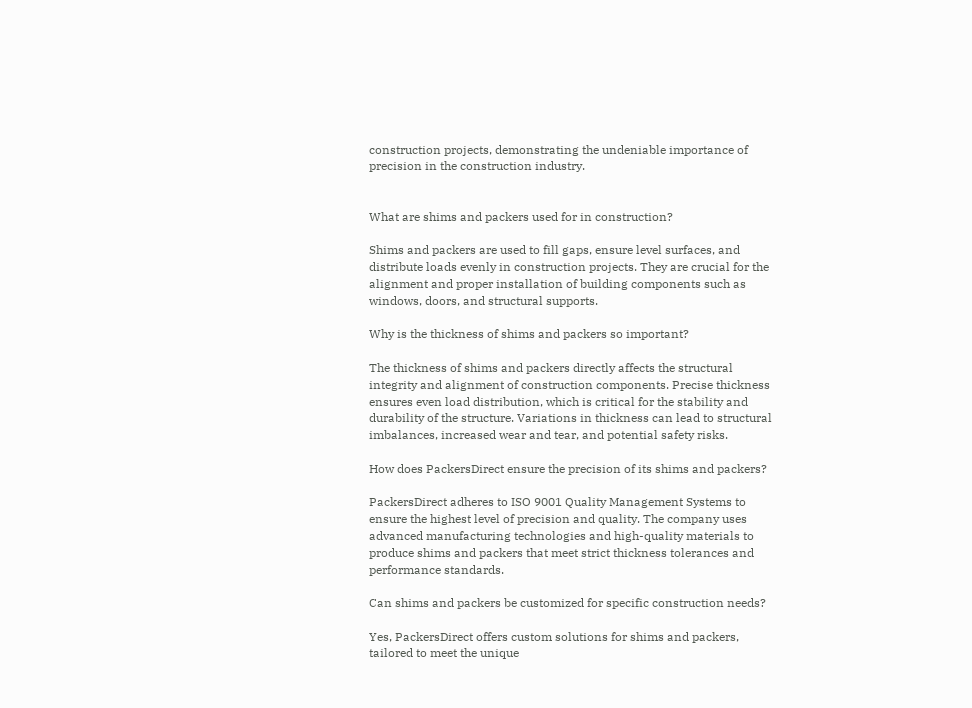construction projects, demonstrating the undeniable importance of precision in the construction industry.


What are shims and packers used for in construction?

Shims and packers are used to fill gaps, ensure level surfaces, and distribute loads evenly in construction projects. They are crucial for the alignment and proper installation of building components such as windows, doors, and structural supports.

Why is the thickness of shims and packers so important?

The thickness of shims and packers directly affects the structural integrity and alignment of construction components. Precise thickness ensures even load distribution, which is critical for the stability and durability of the structure. Variations in thickness can lead to structural imbalances, increased wear and tear, and potential safety risks.

How does PackersDirect ensure the precision of its shims and packers?

PackersDirect adheres to ISO 9001 Quality Management Systems to ensure the highest level of precision and quality. The company uses advanced manufacturing technologies and high-quality materials to produce shims and packers that meet strict thickness tolerances and performance standards.

Can shims and packers be customized for specific construction needs?

Yes, PackersDirect offers custom solutions for shims and packers, tailored to meet the unique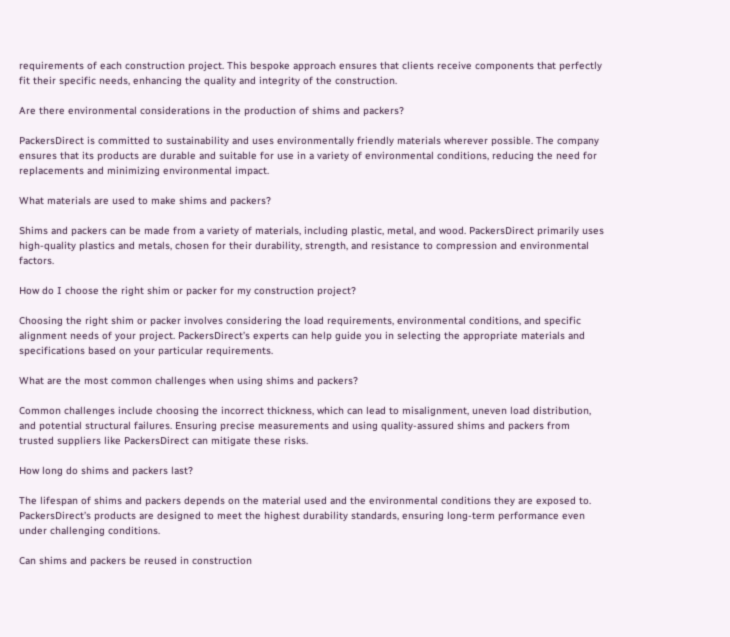requirements of each construction project. This bespoke approach ensures that clients receive components that perfectly fit their specific needs, enhancing the quality and integrity of the construction.

Are there environmental considerations in the production of shims and packers?

PackersDirect is committed to sustainability and uses environmentally friendly materials wherever possible. The company ensures that its products are durable and suitable for use in a variety of environmental conditions, reducing the need for replacements and minimizing environmental impact.

What materials are used to make shims and packers?

Shims and packers can be made from a variety of materials, including plastic, metal, and wood. PackersDirect primarily uses high-quality plastics and metals, chosen for their durability, strength, and resistance to compression and environmental factors.

How do I choose the right shim or packer for my construction project?

Choosing the right shim or packer involves considering the load requirements, environmental conditions, and specific alignment needs of your project. PackersDirect’s experts can help guide you in selecting the appropriate materials and specifications based on your particular requirements.

What are the most common challenges when using shims and packers?

Common challenges include choosing the incorrect thickness, which can lead to misalignment, uneven load distribution, and potential structural failures. Ensuring precise measurements and using quality-assured shims and packers from trusted suppliers like PackersDirect can mitigate these risks.

How long do shims and packers last?

The lifespan of shims and packers depends on the material used and the environmental conditions they are exposed to. PackersDirect’s products are designed to meet the highest durability standards, ensuring long-term performance even under challenging conditions.

Can shims and packers be reused in construction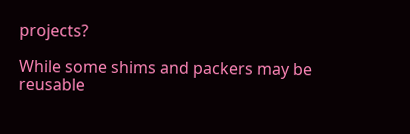projects?

While some shims and packers may be reusable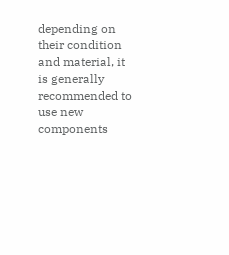depending on their condition and material, it is generally recommended to use new components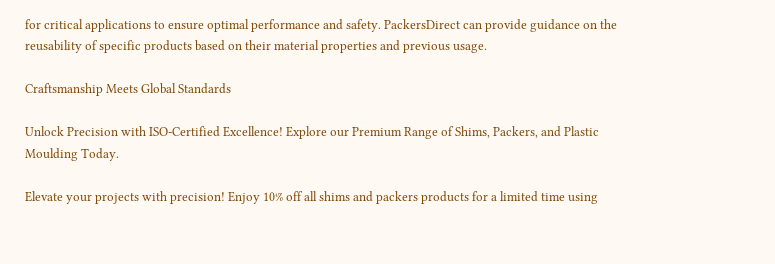for critical applications to ensure optimal performance and safety. PackersDirect can provide guidance on the reusability of specific products based on their material properties and previous usage.

Craftsmanship Meets Global Standards

Unlock Precision with ISO-Certified Excellence! Explore our Premium Range of Shims, Packers, and Plastic Moulding Today.

Elevate your projects with precision! Enjoy 10% off all shims and packers products for a limited time using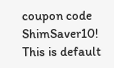coupon code ShimSaver10!
This is default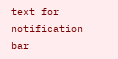text for notification bar